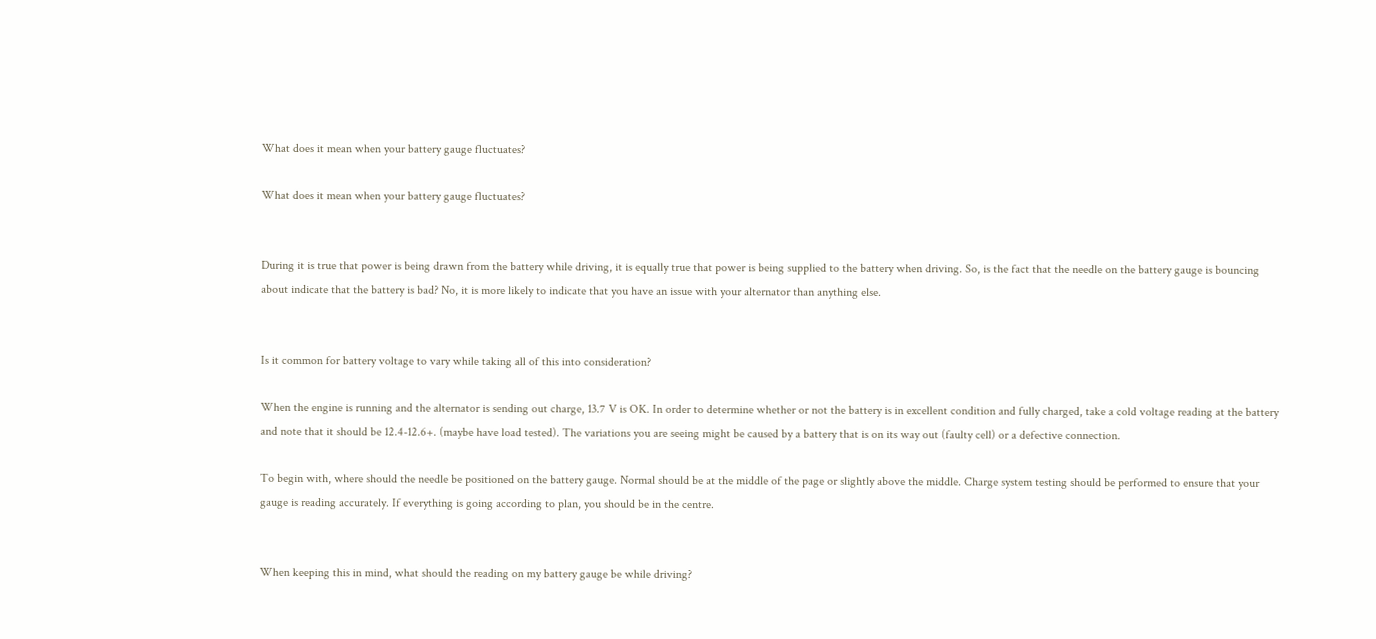What does it mean when your battery gauge fluctuates?

What does it mean when your battery gauge fluctuates?


During it is true that power is being drawn from the battery while driving, it is equally true that power is being supplied to the battery when driving. So, is the fact that the needle on the battery gauge is bouncing about indicate that the battery is bad? No, it is more likely to indicate that you have an issue with your alternator than anything else.


Is it common for battery voltage to vary while taking all of this into consideration?

When the engine is running and the alternator is sending out charge, 13.7 V is OK. In order to determine whether or not the battery is in excellent condition and fully charged, take a cold voltage reading at the battery and note that it should be 12.4-12.6+. (maybe have load tested). The variations you are seeing might be caused by a battery that is on its way out (faulty cell) or a defective connection.

To begin with, where should the needle be positioned on the battery gauge. Normal should be at the middle of the page or slightly above the middle. Charge system testing should be performed to ensure that your gauge is reading accurately. If everything is going according to plan, you should be in the centre.


When keeping this in mind, what should the reading on my battery gauge be while driving?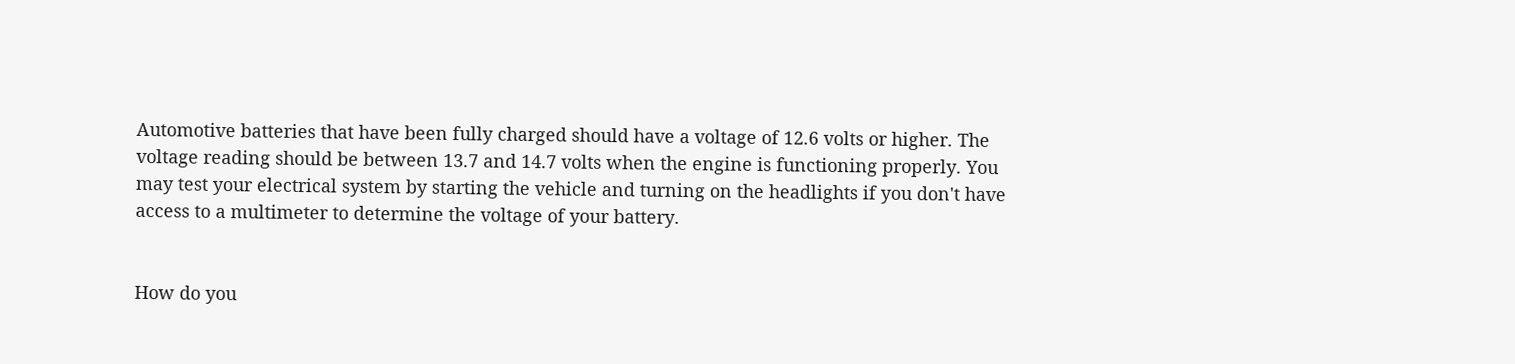Automotive batteries that have been fully charged should have a voltage of 12.6 volts or higher. The voltage reading should be between 13.7 and 14.7 volts when the engine is functioning properly. You may test your electrical system by starting the vehicle and turning on the headlights if you don't have access to a multimeter to determine the voltage of your battery.


How do you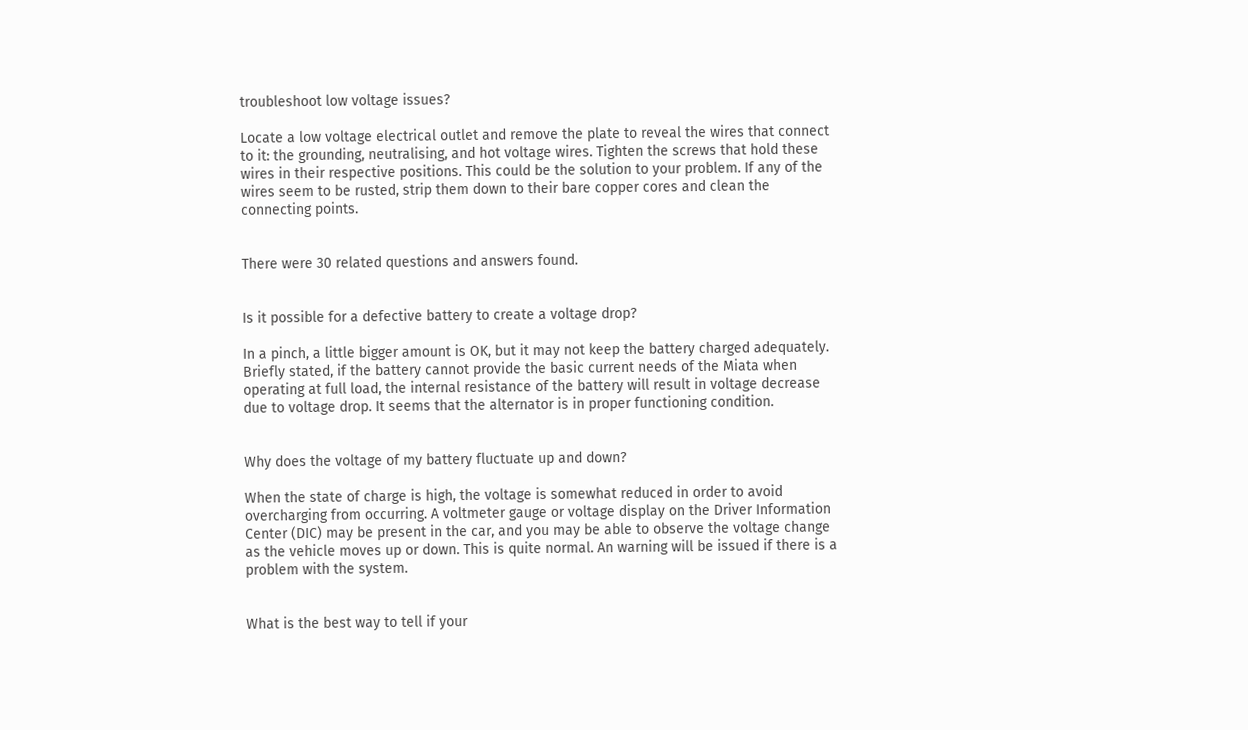troubleshoot low voltage issues?

Locate a low voltage electrical outlet and remove the plate to reveal the wires that connect to it: the grounding, neutralising, and hot voltage wires. Tighten the screws that hold these wires in their respective positions. This could be the solution to your problem. If any of the wires seem to be rusted, strip them down to their bare copper cores and clean the connecting points.


There were 30 related questions and answers found.


Is it possible for a defective battery to create a voltage drop?

In a pinch, a little bigger amount is OK, but it may not keep the battery charged adequately. Briefly stated, if the battery cannot provide the basic current needs of the Miata when operating at full load, the internal resistance of the battery will result in voltage decrease due to voltage drop. It seems that the alternator is in proper functioning condition.


Why does the voltage of my battery fluctuate up and down?

When the state of charge is high, the voltage is somewhat reduced in order to avoid overcharging from occurring. A voltmeter gauge or voltage display on the Driver Information Center (DIC) may be present in the car, and you may be able to observe the voltage change as the vehicle moves up or down. This is quite normal. An warning will be issued if there is a problem with the system.


What is the best way to tell if your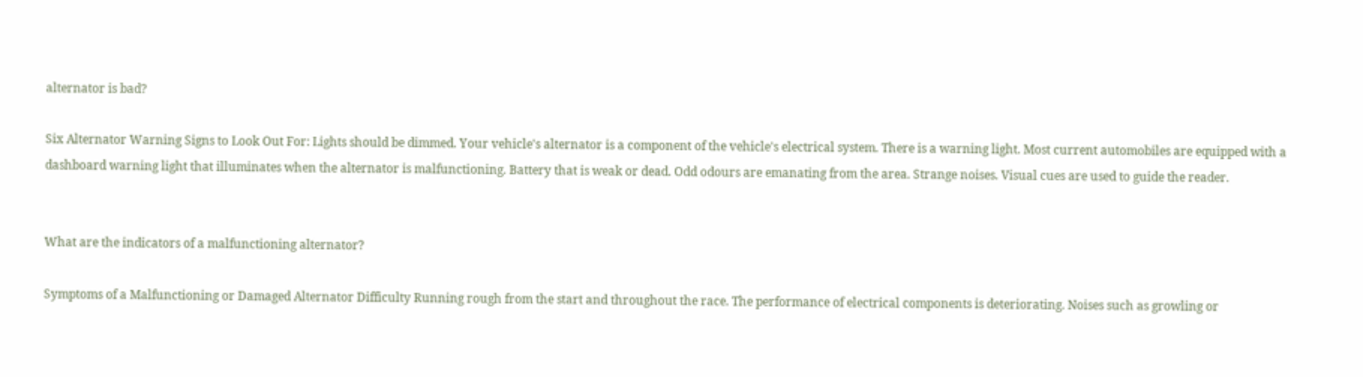alternator is bad?

Six Alternator Warning Signs to Look Out For: Lights should be dimmed. Your vehicle's alternator is a component of the vehicle's electrical system. There is a warning light. Most current automobiles are equipped with a dashboard warning light that illuminates when the alternator is malfunctioning. Battery that is weak or dead. Odd odours are emanating from the area. Strange noises. Visual cues are used to guide the reader.


What are the indicators of a malfunctioning alternator?

Symptoms of a Malfunctioning or Damaged Alternator Difficulty Running rough from the start and throughout the race. The performance of electrical components is deteriorating. Noises such as growling or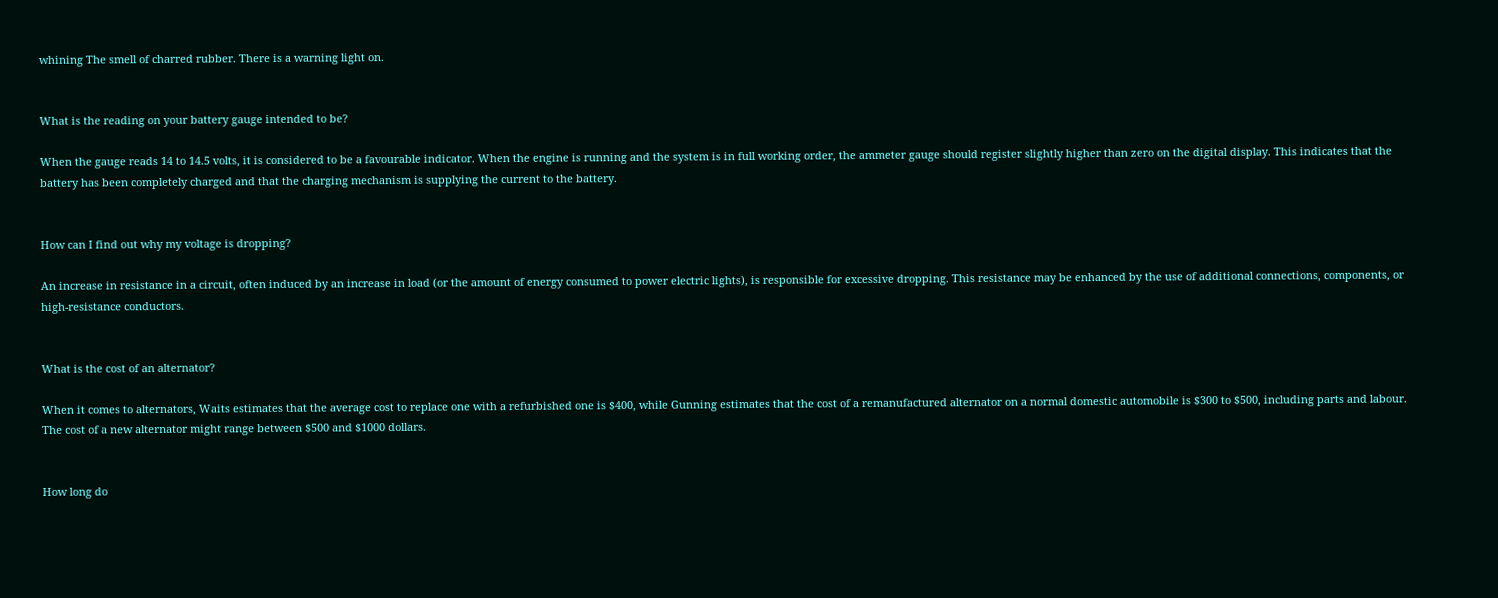whining The smell of charred rubber. There is a warning light on.


What is the reading on your battery gauge intended to be?

When the gauge reads 14 to 14.5 volts, it is considered to be a favourable indicator. When the engine is running and the system is in full working order, the ammeter gauge should register slightly higher than zero on the digital display. This indicates that the battery has been completely charged and that the charging mechanism is supplying the current to the battery.


How can I find out why my voltage is dropping?

An increase in resistance in a circuit, often induced by an increase in load (or the amount of energy consumed to power electric lights), is responsible for excessive dropping. This resistance may be enhanced by the use of additional connections, components, or high-resistance conductors.


What is the cost of an alternator?

When it comes to alternators, Waits estimates that the average cost to replace one with a refurbished one is $400, while Gunning estimates that the cost of a remanufactured alternator on a normal domestic automobile is $300 to $500, including parts and labour. The cost of a new alternator might range between $500 and $1000 dollars.


How long do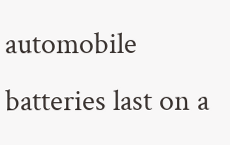automobile batteries last on a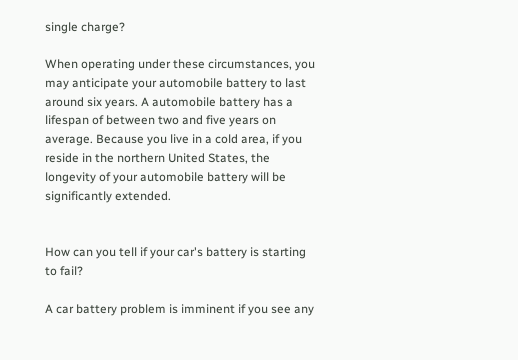single charge?

When operating under these circumstances, you may anticipate your automobile battery to last around six years. A automobile battery has a lifespan of between two and five years on average. Because you live in a cold area, if you reside in the northern United States, the longevity of your automobile battery will be significantly extended.


How can you tell if your car's battery is starting to fail?

A car battery problem is imminent if you see any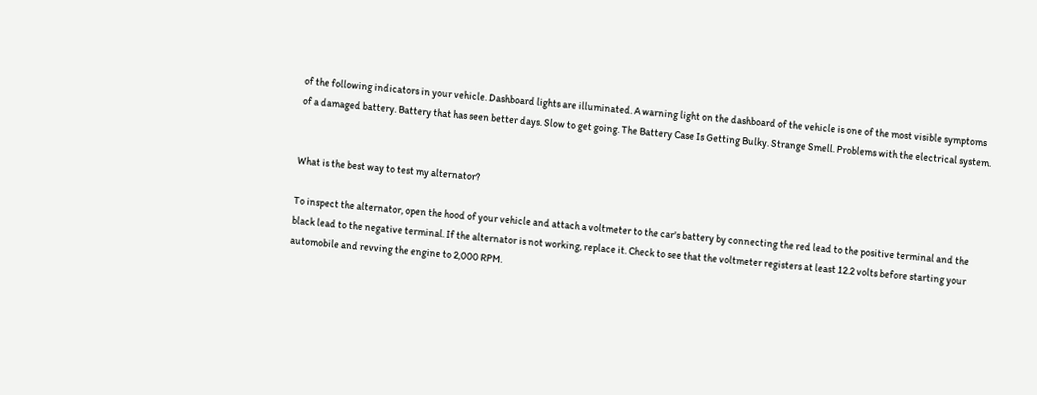of the following indicators in your vehicle. Dashboard lights are illuminated. A warning light on the dashboard of the vehicle is one of the most visible symptoms of a damaged battery. Battery that has seen better days. Slow to get going. The Battery Case Is Getting Bulky. Strange Smell. Problems with the electrical system.


What is the best way to test my alternator?

To inspect the alternator, open the hood of your vehicle and attach a voltmeter to the car's battery by connecting the red lead to the positive terminal and the black lead to the negative terminal. If the alternator is not working, replace it. Check to see that the voltmeter registers at least 12.2 volts before starting your automobile and revving the engine to 2,000 RPM.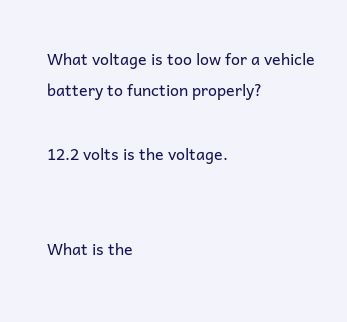What voltage is too low for a vehicle battery to function properly?

12.2 volts is the voltage.


What is the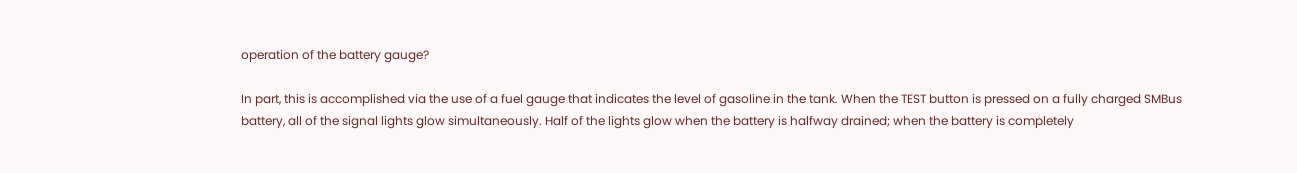operation of the battery gauge?

In part, this is accomplished via the use of a fuel gauge that indicates the level of gasoline in the tank. When the TEST button is pressed on a fully charged SMBus battery, all of the signal lights glow simultaneously. Half of the lights glow when the battery is halfway drained; when the battery is completely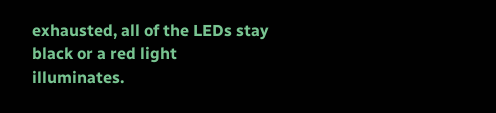exhausted, all of the LEDs stay black or a red light illuminates.